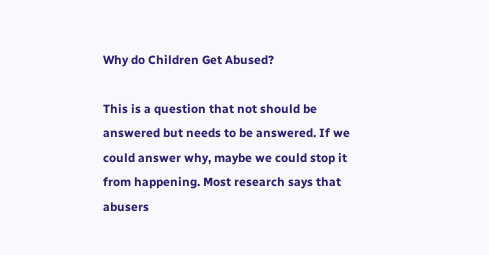Why do Children Get Abused?

This is a question that not should be answered but needs to be answered. If we could answer why, maybe we could stop it from happening. Most research says that abusers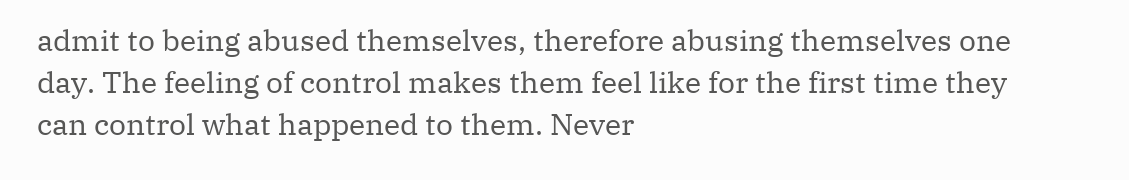admit to being abused themselves, therefore abusing themselves one day. The feeling of control makes them feel like for the first time they can control what happened to them. Never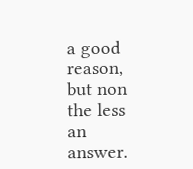a good reason, but non the less an answer.